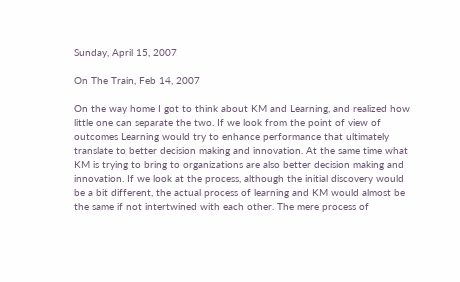Sunday, April 15, 2007

On The Train, Feb 14, 2007

On the way home I got to think about KM and Learning, and realized how little one can separate the two. If we look from the point of view of outcomes Learning would try to enhance performance that ultimately translate to better decision making and innovation. At the same time what KM is trying to bring to organizations are also better decision making and innovation. If we look at the process, although the initial discovery would be a bit different, the actual process of learning and KM would almost be the same if not intertwined with each other. The mere process of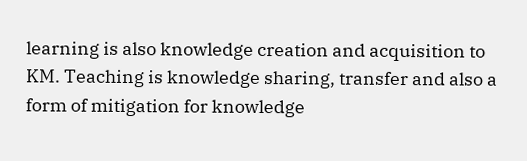learning is also knowledge creation and acquisition to KM. Teaching is knowledge sharing, transfer and also a form of mitigation for knowledge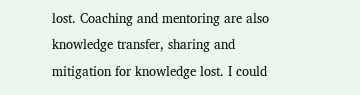lost. Coaching and mentoring are also knowledge transfer, sharing and mitigation for knowledge lost. I could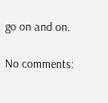go on and on.

No comments: